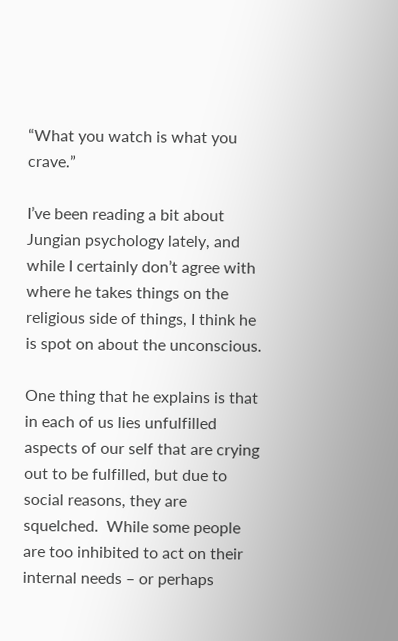“What you watch is what you crave.”

I’ve been reading a bit about Jungian psychology lately, and while I certainly don’t agree with where he takes things on the religious side of things, I think he is spot on about the unconscious.

One thing that he explains is that in each of us lies unfulfilled aspects of our self that are crying out to be fulfilled, but due to social reasons, they are squelched.  While some people are too inhibited to act on their internal needs – or perhaps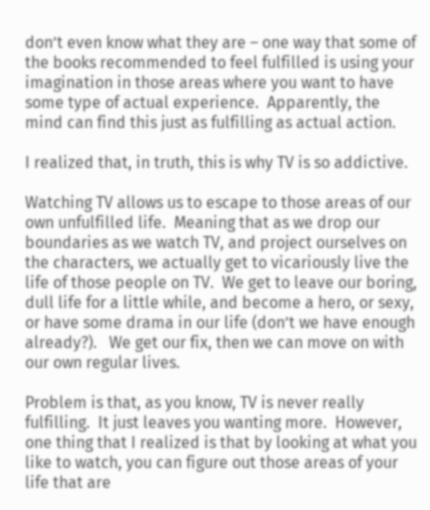don’t even know what they are – one way that some of the books recommended to feel fulfilled is using your imagination in those areas where you want to have some type of actual experience.  Apparently, the mind can find this just as fulfilling as actual action.

I realized that, in truth, this is why TV is so addictive.

Watching TV allows us to escape to those areas of our own unfulfilled life.  Meaning that as we drop our boundaries as we watch TV, and project ourselves on the characters, we actually get to vicariously live the life of those people on TV.  We get to leave our boring, dull life for a little while, and become a hero, or sexy, or have some drama in our life (don’t we have enough already?).   We get our fix, then we can move on with our own regular lives.

Problem is that, as you know, TV is never really fulfilling.  It just leaves you wanting more.  However, one thing that I realized is that by looking at what you like to watch, you can figure out those areas of your life that are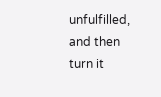unfulfilled, and then turn it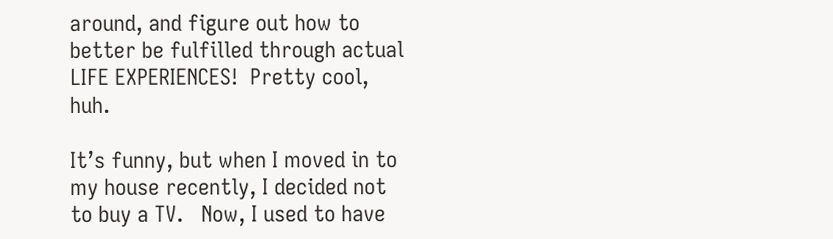around, and figure out how to better be fulfilled through actual LIFE EXPERIENCES!  Pretty cool, huh.

It’s funny, but when I moved in to my house recently, I decided not to buy a TV.   Now, I used to have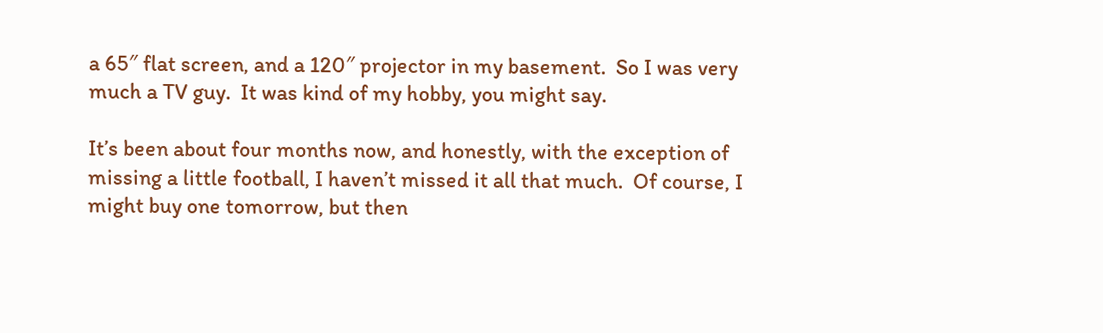a 65″ flat screen, and a 120″ projector in my basement.  So I was very much a TV guy.  It was kind of my hobby, you might say.

It’s been about four months now, and honestly, with the exception of missing a little football, I haven’t missed it all that much.  Of course, I might buy one tomorrow, but then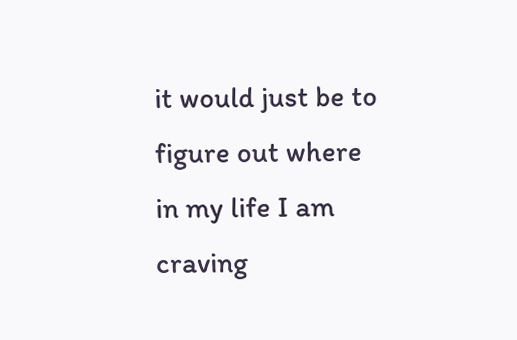it would just be to figure out where in my life I am craving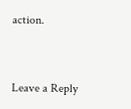action.


Leave a Reply